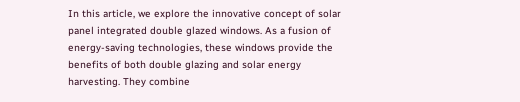In this article, we explore the innovative concept of solar panel integrated double glazed windows. As a fusion of energy-saving technologies, these windows provide the benefits of both double glazing and solar energy harvesting. They combine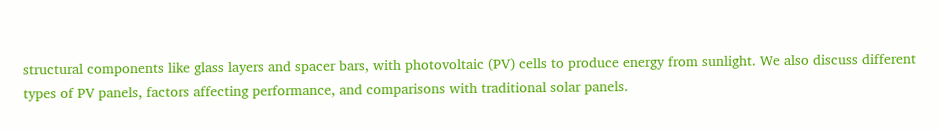structural components like glass layers and spacer bars, with photovoltaic (PV) cells to produce energy from sunlight. We also discuss different types of PV panels, factors affecting performance, and comparisons with traditional solar panels.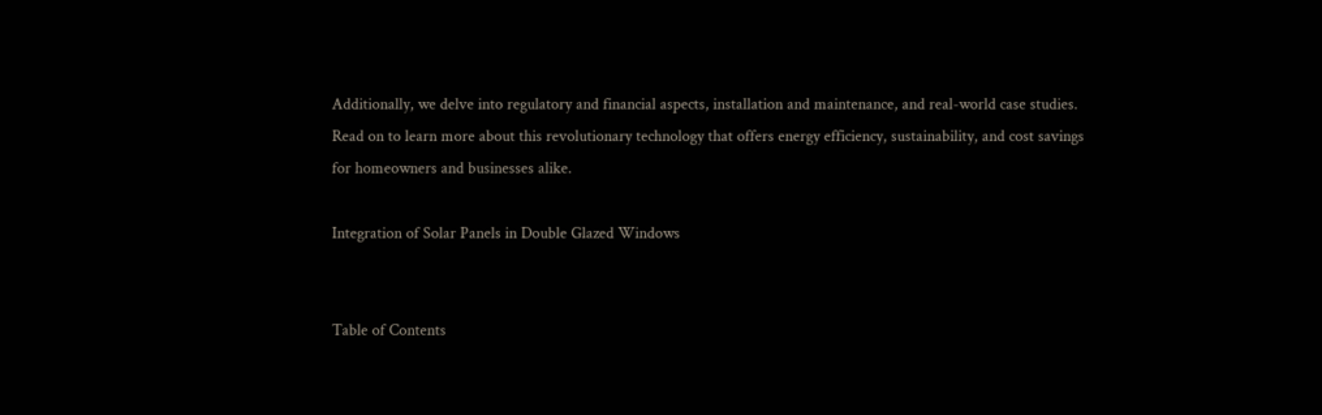Additionally, we delve into regulatory and financial aspects, installation and maintenance, and real-world case studies. Read on to learn more about this revolutionary technology that offers energy efficiency, sustainability, and cost savings for homeowners and businesses alike.

Integration of Solar Panels in Double Glazed Windows


Table of Contents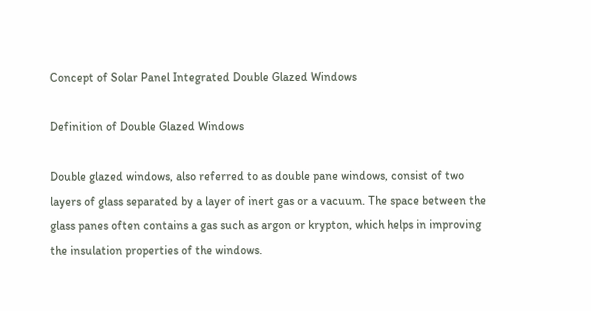Concept of Solar Panel Integrated Double Glazed Windows

Definition of Double Glazed Windows

Double glazed windows, also referred to as double pane windows, consist of two layers of glass separated by a layer of inert gas or a vacuum. The space between the glass panes often contains a gas such as argon or krypton, which helps in improving the insulation properties of the windows.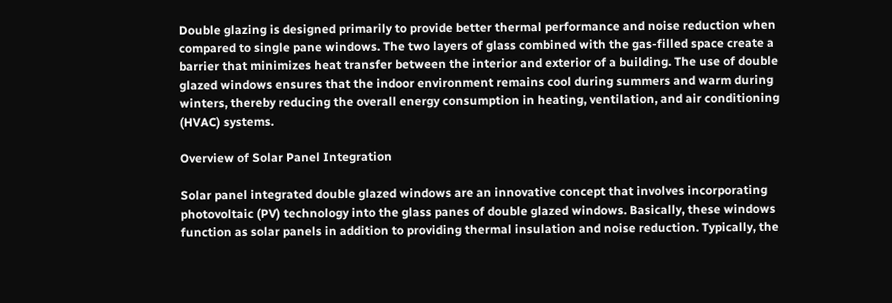Double glazing is designed primarily to provide better thermal performance and noise reduction when compared to single pane windows. The two layers of glass combined with the gas-filled space create a barrier that minimizes heat transfer between the interior and exterior of a building. The use of double glazed windows ensures that the indoor environment remains cool during summers and warm during winters, thereby reducing the overall energy consumption in heating, ventilation, and air conditioning (HVAC) systems.

Overview of Solar Panel Integration

Solar panel integrated double glazed windows are an innovative concept that involves incorporating photovoltaic (PV) technology into the glass panes of double glazed windows. Basically, these windows function as solar panels in addition to providing thermal insulation and noise reduction. Typically, the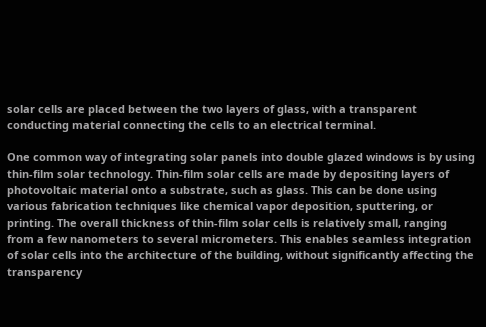solar cells are placed between the two layers of glass, with a transparent conducting material connecting the cells to an electrical terminal.

One common way of integrating solar panels into double glazed windows is by using thin-film solar technology. Thin-film solar cells are made by depositing layers of photovoltaic material onto a substrate, such as glass. This can be done using various fabrication techniques like chemical vapor deposition, sputtering, or printing. The overall thickness of thin-film solar cells is relatively small, ranging from a few nanometers to several micrometers. This enables seamless integration of solar cells into the architecture of the building, without significantly affecting the transparency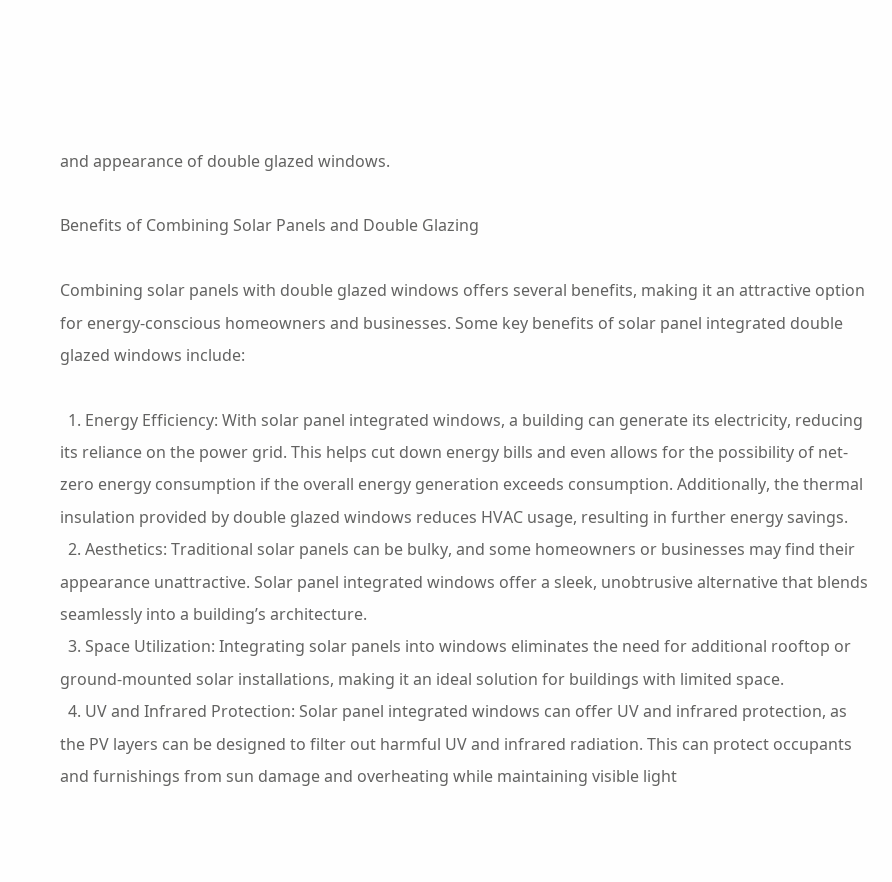and appearance of double glazed windows.

Benefits of Combining Solar Panels and Double Glazing

Combining solar panels with double glazed windows offers several benefits, making it an attractive option for energy-conscious homeowners and businesses. Some key benefits of solar panel integrated double glazed windows include:

  1. Energy Efficiency: With solar panel integrated windows, a building can generate its electricity, reducing its reliance on the power grid. This helps cut down energy bills and even allows for the possibility of net-zero energy consumption if the overall energy generation exceeds consumption. Additionally, the thermal insulation provided by double glazed windows reduces HVAC usage, resulting in further energy savings.
  2. Aesthetics: Traditional solar panels can be bulky, and some homeowners or businesses may find their appearance unattractive. Solar panel integrated windows offer a sleek, unobtrusive alternative that blends seamlessly into a building’s architecture.
  3. Space Utilization: Integrating solar panels into windows eliminates the need for additional rooftop or ground-mounted solar installations, making it an ideal solution for buildings with limited space.
  4. UV and Infrared Protection: Solar panel integrated windows can offer UV and infrared protection, as the PV layers can be designed to filter out harmful UV and infrared radiation. This can protect occupants and furnishings from sun damage and overheating while maintaining visible light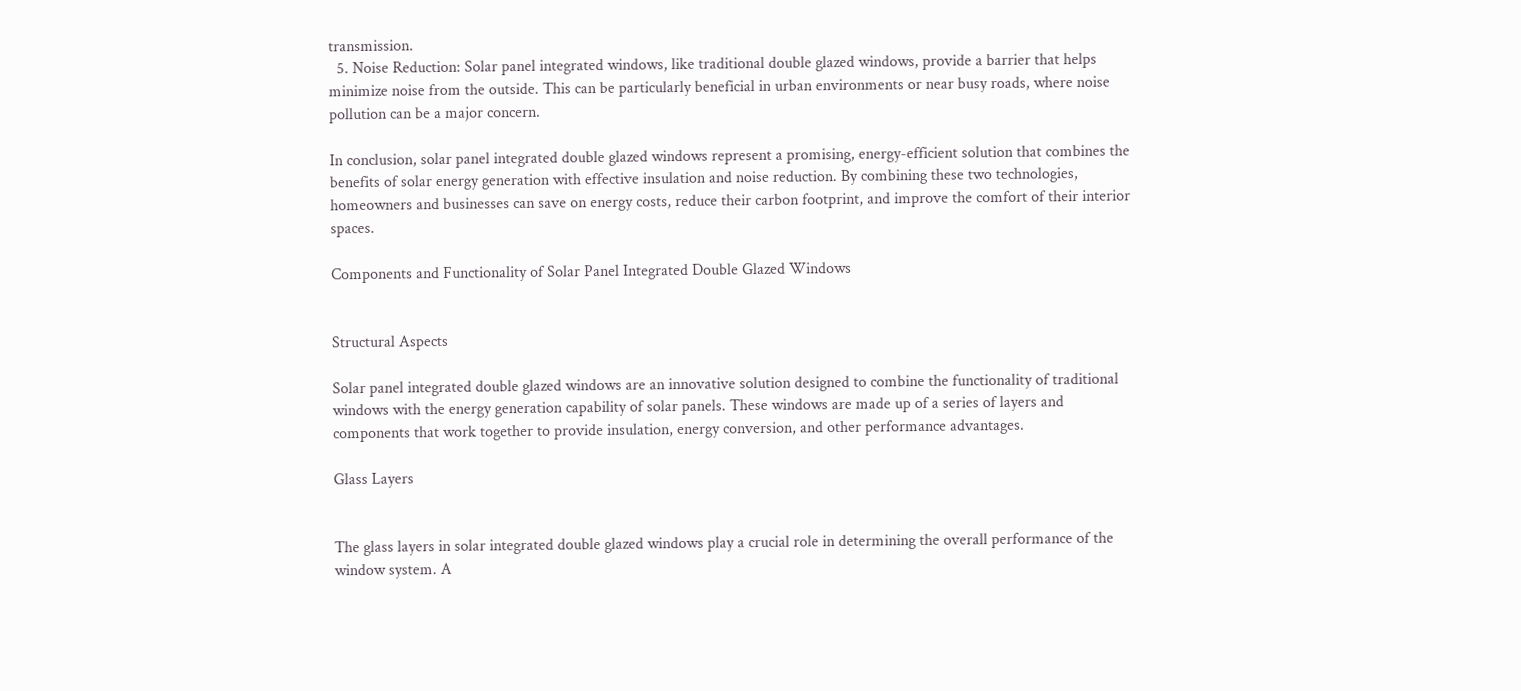transmission.
  5. Noise Reduction: Solar panel integrated windows, like traditional double glazed windows, provide a barrier that helps minimize noise from the outside. This can be particularly beneficial in urban environments or near busy roads, where noise pollution can be a major concern.

In conclusion, solar panel integrated double glazed windows represent a promising, energy-efficient solution that combines the benefits of solar energy generation with effective insulation and noise reduction. By combining these two technologies, homeowners and businesses can save on energy costs, reduce their carbon footprint, and improve the comfort of their interior spaces.

Components and Functionality of Solar Panel Integrated Double Glazed Windows


Structural Aspects

Solar panel integrated double glazed windows are an innovative solution designed to combine the functionality of traditional windows with the energy generation capability of solar panels. These windows are made up of a series of layers and components that work together to provide insulation, energy conversion, and other performance advantages.

Glass Layers


The glass layers in solar integrated double glazed windows play a crucial role in determining the overall performance of the window system. A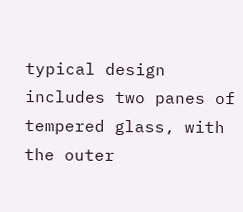typical design includes two panes of tempered glass, with the outer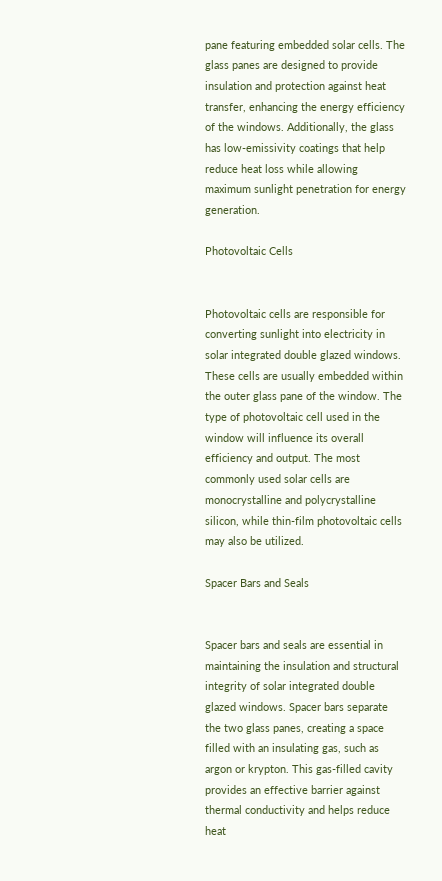pane featuring embedded solar cells. The glass panes are designed to provide insulation and protection against heat transfer, enhancing the energy efficiency of the windows. Additionally, the glass has low-emissivity coatings that help reduce heat loss while allowing maximum sunlight penetration for energy generation.

Photovoltaic Cells


Photovoltaic cells are responsible for converting sunlight into electricity in solar integrated double glazed windows. These cells are usually embedded within the outer glass pane of the window. The type of photovoltaic cell used in the window will influence its overall efficiency and output. The most commonly used solar cells are monocrystalline and polycrystalline silicon, while thin-film photovoltaic cells may also be utilized.

Spacer Bars and Seals


Spacer bars and seals are essential in maintaining the insulation and structural integrity of solar integrated double glazed windows. Spacer bars separate the two glass panes, creating a space filled with an insulating gas, such as argon or krypton. This gas-filled cavity provides an effective barrier against thermal conductivity and helps reduce heat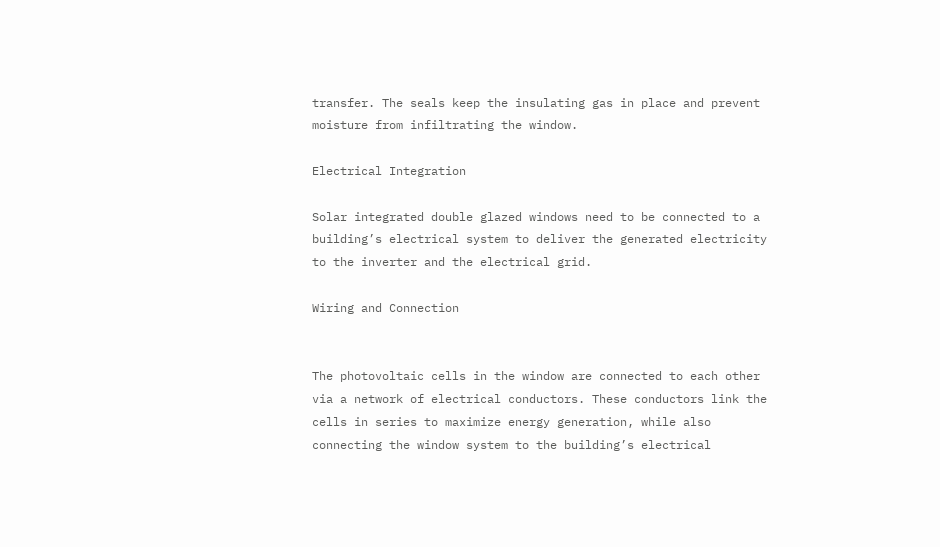transfer. The seals keep the insulating gas in place and prevent moisture from infiltrating the window.

Electrical Integration

Solar integrated double glazed windows need to be connected to a building’s electrical system to deliver the generated electricity to the inverter and the electrical grid.

Wiring and Connection


The photovoltaic cells in the window are connected to each other via a network of electrical conductors. These conductors link the cells in series to maximize energy generation, while also connecting the window system to the building’s electrical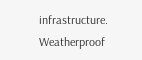infrastructure. Weatherproof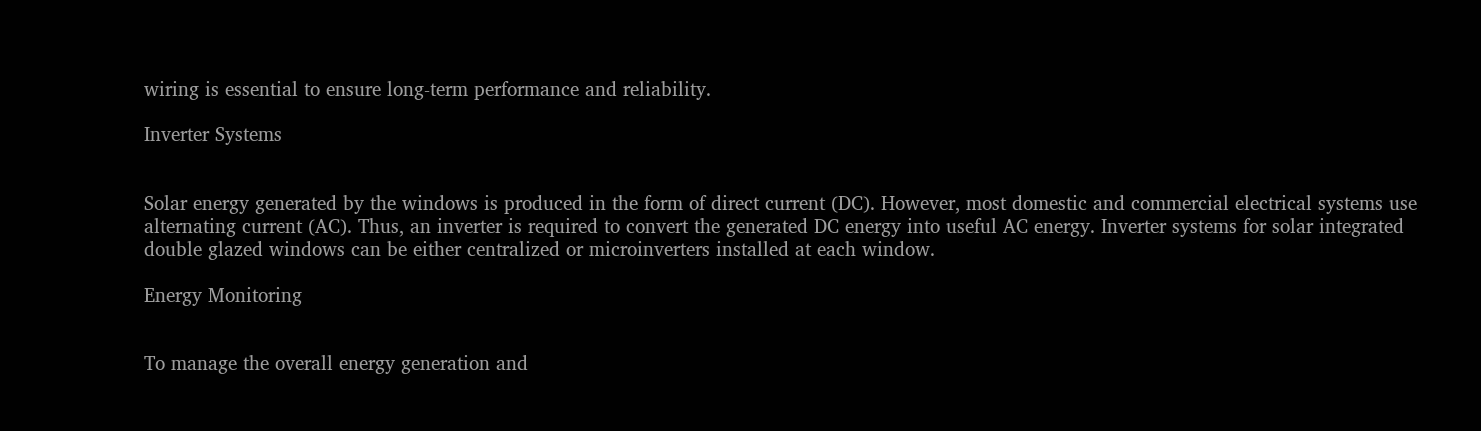wiring is essential to ensure long-term performance and reliability.

Inverter Systems


Solar energy generated by the windows is produced in the form of direct current (DC). However, most domestic and commercial electrical systems use alternating current (AC). Thus, an inverter is required to convert the generated DC energy into useful AC energy. Inverter systems for solar integrated double glazed windows can be either centralized or microinverters installed at each window.

Energy Monitoring


To manage the overall energy generation and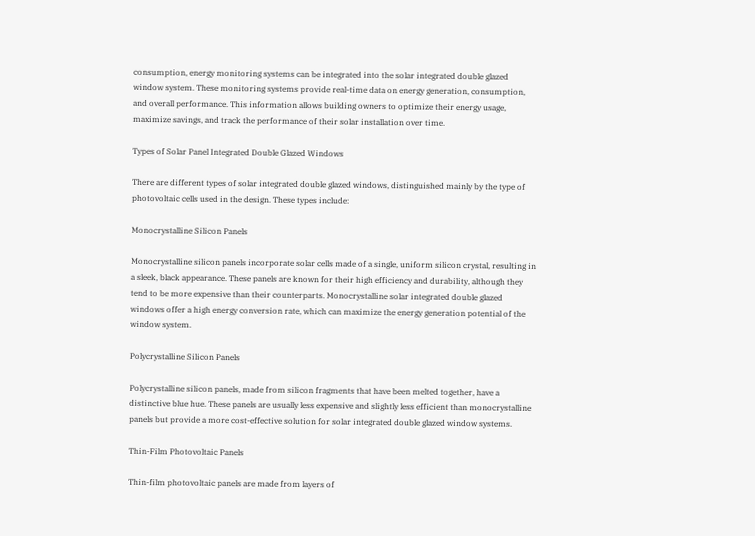consumption, energy monitoring systems can be integrated into the solar integrated double glazed window system. These monitoring systems provide real-time data on energy generation, consumption, and overall performance. This information allows building owners to optimize their energy usage, maximize savings, and track the performance of their solar installation over time.

Types of Solar Panel Integrated Double Glazed Windows

There are different types of solar integrated double glazed windows, distinguished mainly by the type of photovoltaic cells used in the design. These types include:

Monocrystalline Silicon Panels

Monocrystalline silicon panels incorporate solar cells made of a single, uniform silicon crystal, resulting in a sleek, black appearance. These panels are known for their high efficiency and durability, although they tend to be more expensive than their counterparts. Monocrystalline solar integrated double glazed windows offer a high energy conversion rate, which can maximize the energy generation potential of the window system.

Polycrystalline Silicon Panels

Polycrystalline silicon panels, made from silicon fragments that have been melted together, have a distinctive blue hue. These panels are usually less expensive and slightly less efficient than monocrystalline panels but provide a more cost-effective solution for solar integrated double glazed window systems.

Thin-Film Photovoltaic Panels

Thin-film photovoltaic panels are made from layers of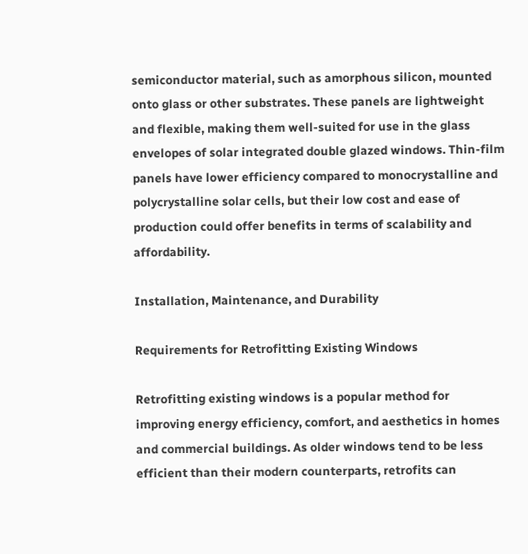semiconductor material, such as amorphous silicon, mounted onto glass or other substrates. These panels are lightweight and flexible, making them well-suited for use in the glass envelopes of solar integrated double glazed windows. Thin-film panels have lower efficiency compared to monocrystalline and polycrystalline solar cells, but their low cost and ease of production could offer benefits in terms of scalability and affordability.

Installation, Maintenance, and Durability

Requirements for Retrofitting Existing Windows

Retrofitting existing windows is a popular method for improving energy efficiency, comfort, and aesthetics in homes and commercial buildings. As older windows tend to be less efficient than their modern counterparts, retrofits can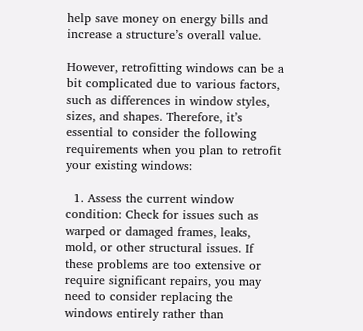help save money on energy bills and increase a structure’s overall value.

However, retrofitting windows can be a bit complicated due to various factors, such as differences in window styles, sizes, and shapes. Therefore, it’s essential to consider the following requirements when you plan to retrofit your existing windows:

  1. Assess the current window condition: Check for issues such as warped or damaged frames, leaks, mold, or other structural issues. If these problems are too extensive or require significant repairs, you may need to consider replacing the windows entirely rather than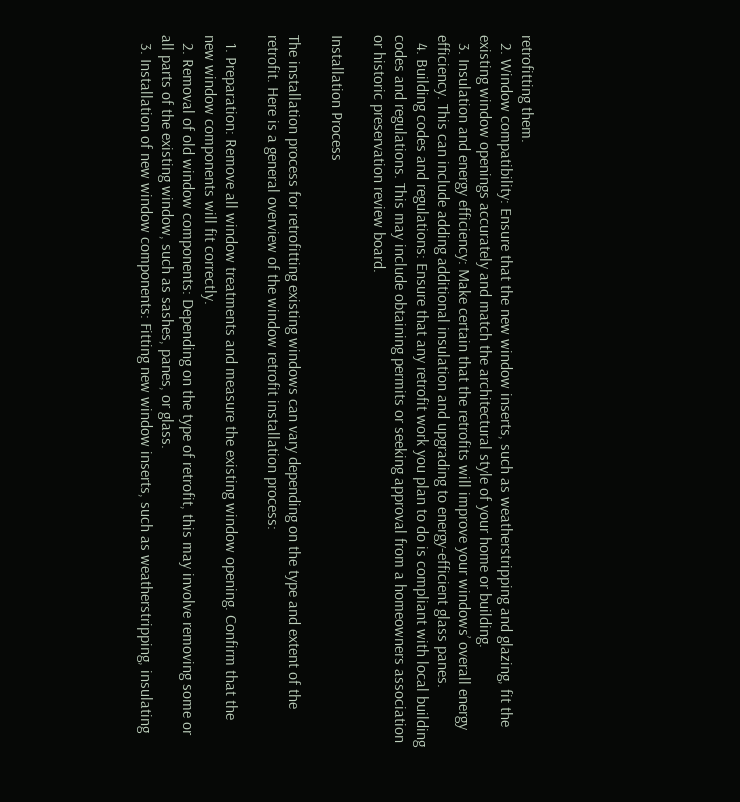retrofitting them.
  2. Window compatibility: Ensure that the new window inserts, such as weatherstripping and glazing, fit the existing window openings accurately and match the architectural style of your home or building.
  3. Insulation and energy efficiency: Make certain that the retrofits will improve your windows’ overall energy efficiency. This can include adding additional insulation and upgrading to energy-efficient glass panes.
  4. Building codes and regulations: Ensure that any retrofit work you plan to do is compliant with local building codes and regulations. This may include obtaining permits or seeking approval from a homeowners association or historic preservation review board.

Installation Process

The installation process for retrofitting existing windows can vary depending on the type and extent of the retrofit. Here is a general overview of the window retrofit installation process:

  1. Preparation: Remove all window treatments and measure the existing window opening. Confirm that the new window components will fit correctly.
  2. Removal of old window components: Depending on the type of retrofit, this may involve removing some or all parts of the existing window, such as sashes, panes, or glass.
  3. Installation of new window components: Fitting new window inserts, such as weatherstripping, insulating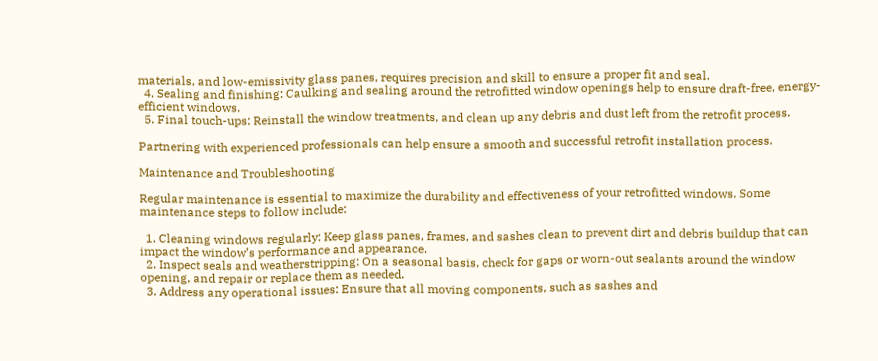materials, and low-emissivity glass panes, requires precision and skill to ensure a proper fit and seal.
  4. Sealing and finishing: Caulking and sealing around the retrofitted window openings help to ensure draft-free, energy-efficient windows.
  5. Final touch-ups: Reinstall the window treatments, and clean up any debris and dust left from the retrofit process.

Partnering with experienced professionals can help ensure a smooth and successful retrofit installation process.

Maintenance and Troubleshooting

Regular maintenance is essential to maximize the durability and effectiveness of your retrofitted windows. Some maintenance steps to follow include:

  1. Cleaning windows regularly: Keep glass panes, frames, and sashes clean to prevent dirt and debris buildup that can impact the window’s performance and appearance.
  2. Inspect seals and weatherstripping: On a seasonal basis, check for gaps or worn-out sealants around the window opening, and repair or replace them as needed.
  3. Address any operational issues: Ensure that all moving components, such as sashes and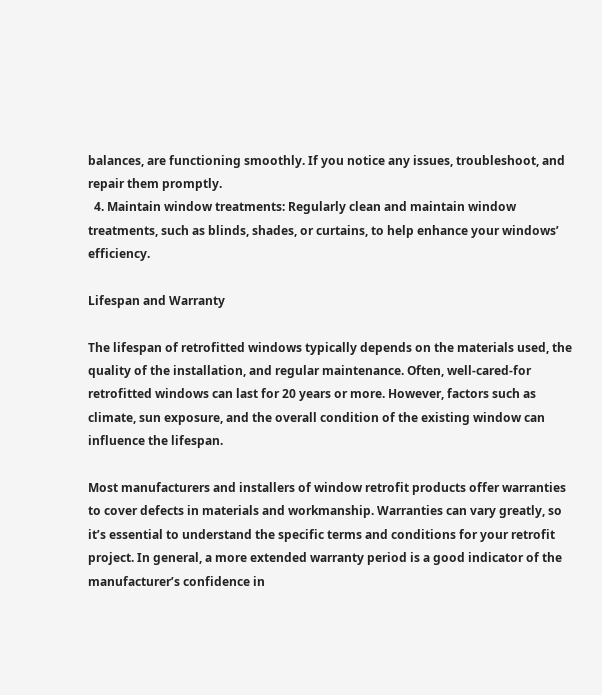balances, are functioning smoothly. If you notice any issues, troubleshoot, and repair them promptly.
  4. Maintain window treatments: Regularly clean and maintain window treatments, such as blinds, shades, or curtains, to help enhance your windows’ efficiency.

Lifespan and Warranty

The lifespan of retrofitted windows typically depends on the materials used, the quality of the installation, and regular maintenance. Often, well-cared-for retrofitted windows can last for 20 years or more. However, factors such as climate, sun exposure, and the overall condition of the existing window can influence the lifespan.

Most manufacturers and installers of window retrofit products offer warranties to cover defects in materials and workmanship. Warranties can vary greatly, so it’s essential to understand the specific terms and conditions for your retrofit project. In general, a more extended warranty period is a good indicator of the manufacturer’s confidence in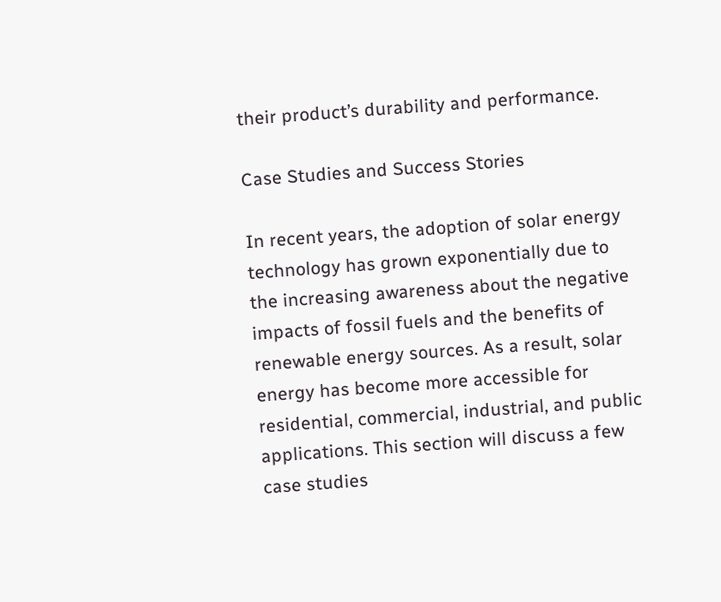their product’s durability and performance.

Case Studies and Success Stories

In recent years, the adoption of solar energy technology has grown exponentially due to the increasing awareness about the negative impacts of fossil fuels and the benefits of renewable energy sources. As a result, solar energy has become more accessible for residential, commercial, industrial, and public applications. This section will discuss a few case studies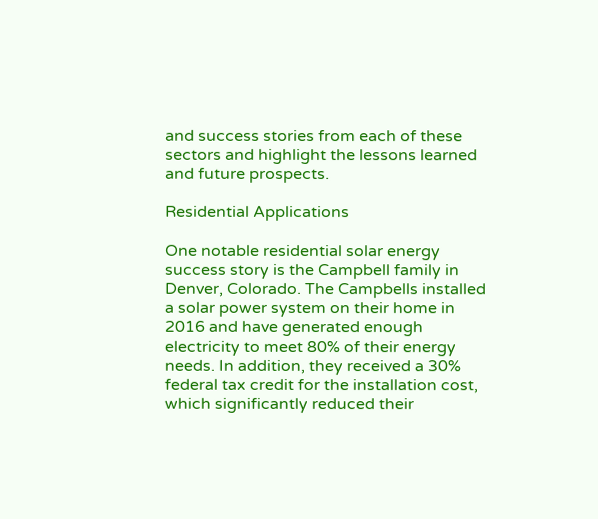and success stories from each of these sectors and highlight the lessons learned and future prospects.

Residential Applications

One notable residential solar energy success story is the Campbell family in Denver, Colorado. The Campbells installed a solar power system on their home in 2016 and have generated enough electricity to meet 80% of their energy needs. In addition, they received a 30% federal tax credit for the installation cost, which significantly reduced their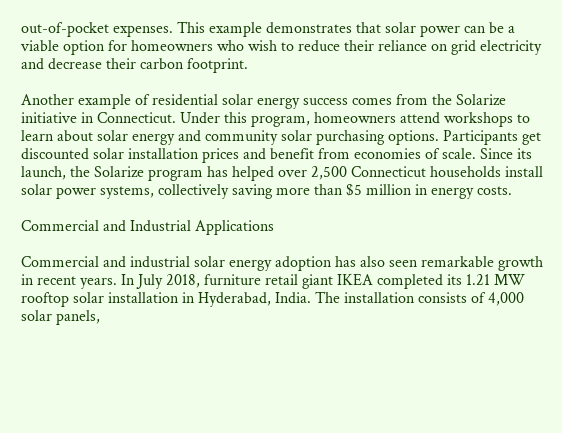out-of-pocket expenses. This example demonstrates that solar power can be a viable option for homeowners who wish to reduce their reliance on grid electricity and decrease their carbon footprint.

Another example of residential solar energy success comes from the Solarize initiative in Connecticut. Under this program, homeowners attend workshops to learn about solar energy and community solar purchasing options. Participants get discounted solar installation prices and benefit from economies of scale. Since its launch, the Solarize program has helped over 2,500 Connecticut households install solar power systems, collectively saving more than $5 million in energy costs.

Commercial and Industrial Applications

Commercial and industrial solar energy adoption has also seen remarkable growth in recent years. In July 2018, furniture retail giant IKEA completed its 1.21 MW rooftop solar installation in Hyderabad, India. The installation consists of 4,000 solar panels,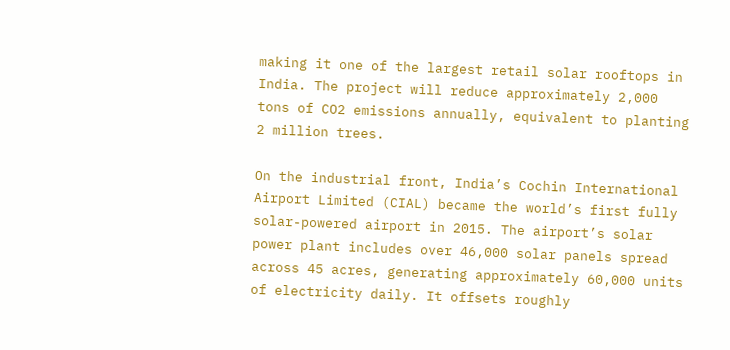making it one of the largest retail solar rooftops in India. The project will reduce approximately 2,000 tons of CO2 emissions annually, equivalent to planting 2 million trees.

On the industrial front, India’s Cochin International Airport Limited (CIAL) became the world’s first fully solar-powered airport in 2015. The airport’s solar power plant includes over 46,000 solar panels spread across 45 acres, generating approximately 60,000 units of electricity daily. It offsets roughly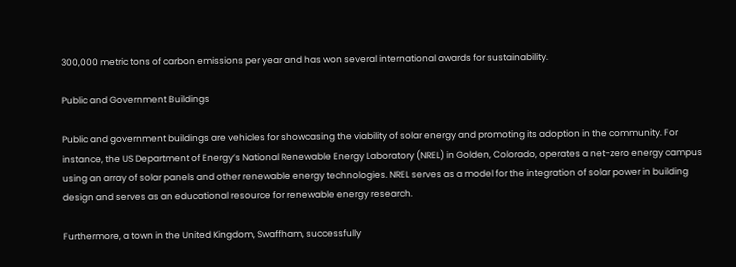300,000 metric tons of carbon emissions per year and has won several international awards for sustainability.

Public and Government Buildings

Public and government buildings are vehicles for showcasing the viability of solar energy and promoting its adoption in the community. For instance, the US Department of Energy’s National Renewable Energy Laboratory (NREL) in Golden, Colorado, operates a net-zero energy campus using an array of solar panels and other renewable energy technologies. NREL serves as a model for the integration of solar power in building design and serves as an educational resource for renewable energy research.

Furthermore, a town in the United Kingdom, Swaffham, successfully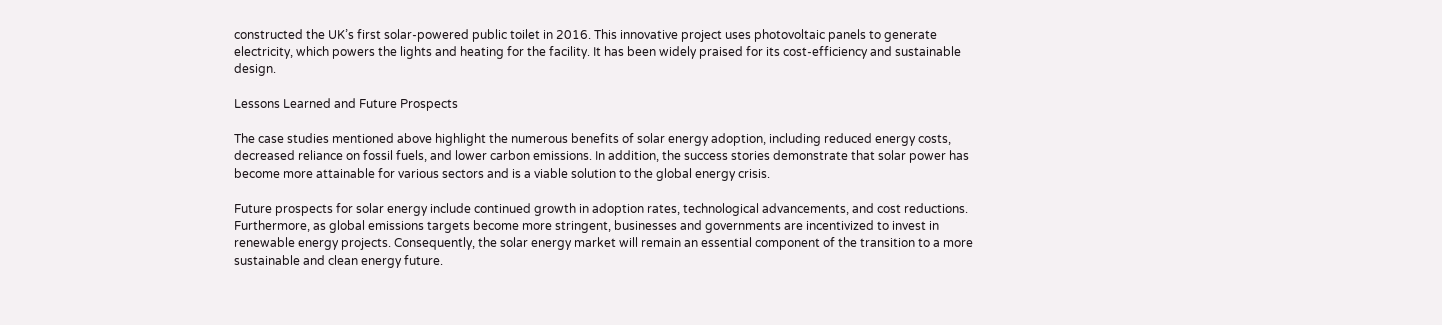constructed the UK’s first solar-powered public toilet in 2016. This innovative project uses photovoltaic panels to generate electricity, which powers the lights and heating for the facility. It has been widely praised for its cost-efficiency and sustainable design.

Lessons Learned and Future Prospects

The case studies mentioned above highlight the numerous benefits of solar energy adoption, including reduced energy costs, decreased reliance on fossil fuels, and lower carbon emissions. In addition, the success stories demonstrate that solar power has become more attainable for various sectors and is a viable solution to the global energy crisis.

Future prospects for solar energy include continued growth in adoption rates, technological advancements, and cost reductions. Furthermore, as global emissions targets become more stringent, businesses and governments are incentivized to invest in renewable energy projects. Consequently, the solar energy market will remain an essential component of the transition to a more sustainable and clean energy future.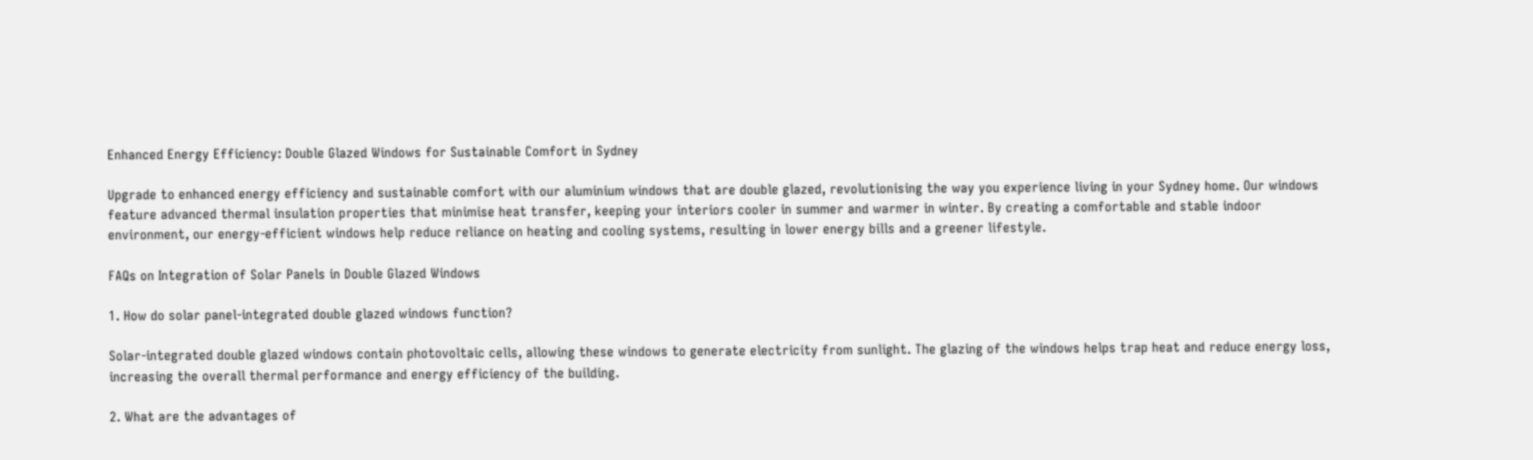Enhanced Energy Efficiency: Double Glazed Windows for Sustainable Comfort in Sydney

Upgrade to enhanced energy efficiency and sustainable comfort with our aluminium windows that are double glazed, revolutionising the way you experience living in your Sydney home. Our windows feature advanced thermal insulation properties that minimise heat transfer, keeping your interiors cooler in summer and warmer in winter. By creating a comfortable and stable indoor environment, our energy-efficient windows help reduce reliance on heating and cooling systems, resulting in lower energy bills and a greener lifestyle.

FAQs on Integration of Solar Panels in Double Glazed Windows

1. How do solar panel-integrated double glazed windows function?

Solar-integrated double glazed windows contain photovoltaic cells, allowing these windows to generate electricity from sunlight. The glazing of the windows helps trap heat and reduce energy loss, increasing the overall thermal performance and energy efficiency of the building.

2. What are the advantages of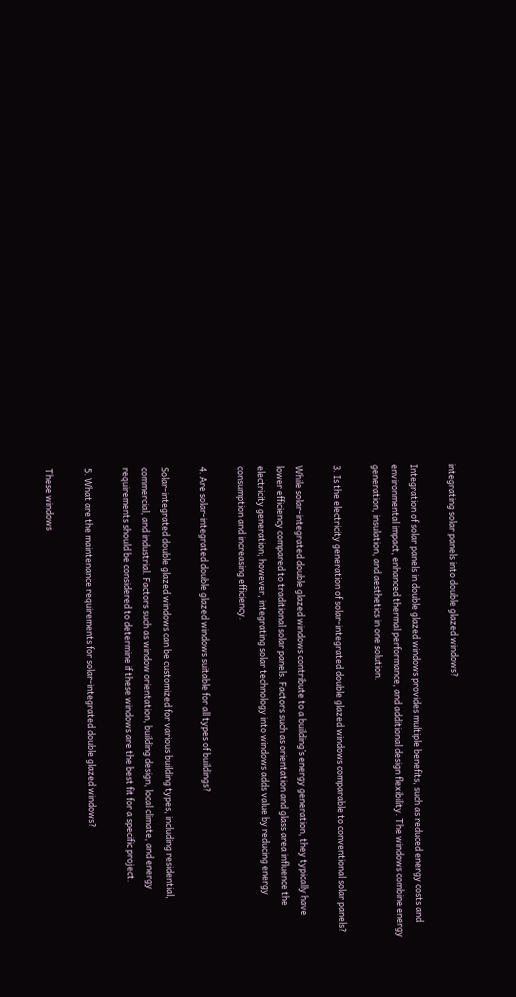integrating solar panels into double glazed windows?

Integration of solar panels in double glazed windows provides multiple benefits, such as reduced energy costs and environmental impact, enhanced thermal performance, and additional design flexibility. The windows combine energy generation, insulation, and aesthetics in one solution.

3. Is the electricity generation of solar-integrated double glazed windows comparable to conventional solar panels?

While solar-integrated double glazed windows contribute to a building’s energy generation, they typically have lower efficiency compared to traditional solar panels. Factors such as orientation and glass area influence the electricity generation; however, integrating solar technology into windows adds value by reducing energy consumption and increasing efficiency.

4. Are solar-integrated double glazed windows suitable for all types of buildings?

Solar-integrated double glazed windows can be customized for various building types, including residential, commercial, and industrial. Factors such as window orientation, building design, local climate, and energy requirements should be considered to determine if these windows are the best fit for a specific project.

5. What are the maintenance requirements for solar-integrated double glazed windows?

These windows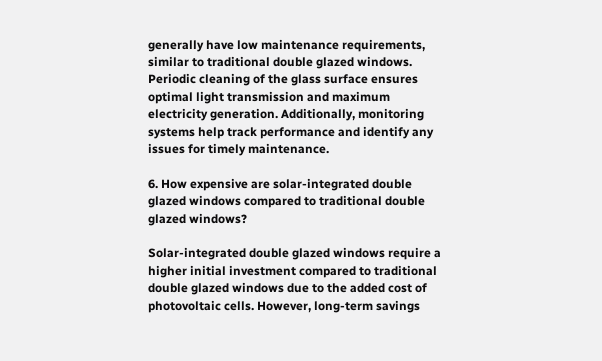generally have low maintenance requirements, similar to traditional double glazed windows. Periodic cleaning of the glass surface ensures optimal light transmission and maximum electricity generation. Additionally, monitoring systems help track performance and identify any issues for timely maintenance.

6. How expensive are solar-integrated double glazed windows compared to traditional double glazed windows?

Solar-integrated double glazed windows require a higher initial investment compared to traditional double glazed windows due to the added cost of photovoltaic cells. However, long-term savings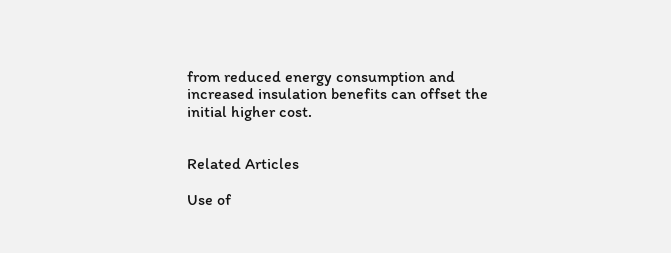from reduced energy consumption and increased insulation benefits can offset the initial higher cost.


Related Articles

Use of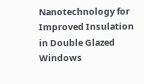Nanotechnology for Improved Insulation in Double Glazed Windows